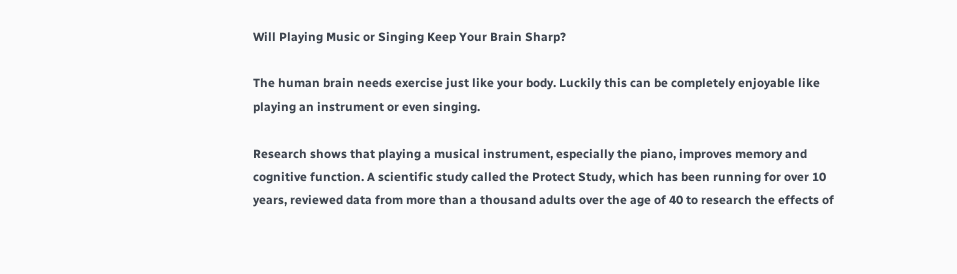Will Playing Music or Singing Keep Your Brain Sharp?

The human brain needs exercise just like your body. Luckily this can be completely enjoyable like playing an instrument or even singing.

Research shows that playing a musical instrument, especially the piano, improves memory and cognitive function. A scientific study called the Protect Study, which has been running for over 10 years, reviewed data from more than a thousand adults over the age of 40 to research the effects of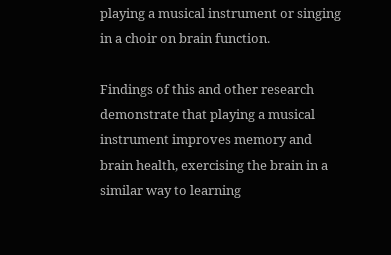playing a musical instrument or singing in a choir on brain function.

Findings of this and other research demonstrate that playing a musical instrument improves memory and brain health, exercising the brain in a similar way to learning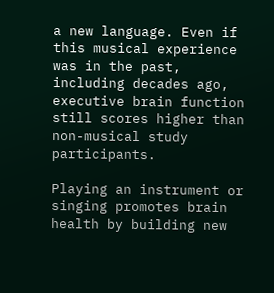a new language. Even if this musical experience was in the past, including decades ago, executive brain function still scores higher than non-musical study participants.

Playing an instrument or singing promotes brain health by building new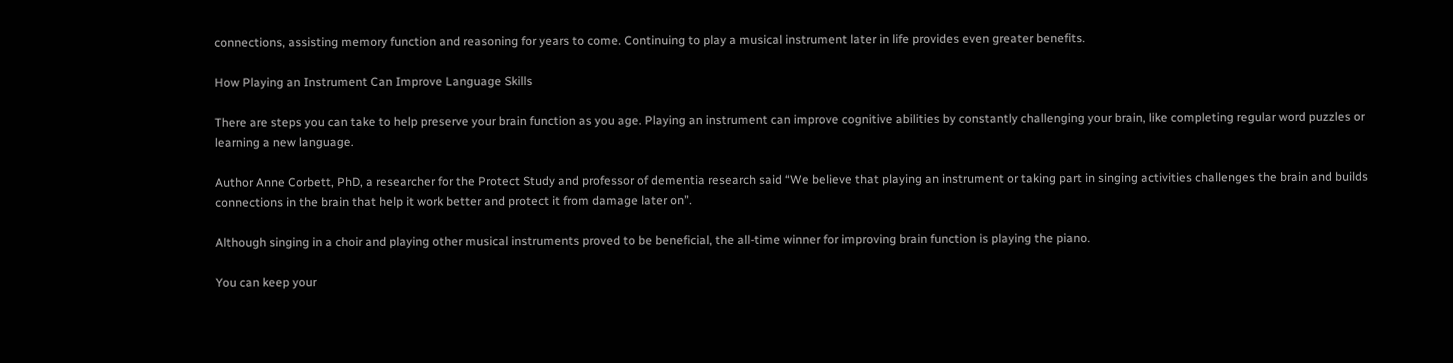connections, assisting memory function and reasoning for years to come. Continuing to play a musical instrument later in life provides even greater benefits.

How Playing an Instrument Can Improve Language Skills

There are steps you can take to help preserve your brain function as you age. Playing an instrument can improve cognitive abilities by constantly challenging your brain, like completing regular word puzzles or learning a new language.

Author Anne Corbett, PhD, a researcher for the Protect Study and professor of dementia research said “We believe that playing an instrument or taking part in singing activities challenges the brain and builds connections in the brain that help it work better and protect it from damage later on”.

Although singing in a choir and playing other musical instruments proved to be beneficial, the all-time winner for improving brain function is playing the piano.

You can keep your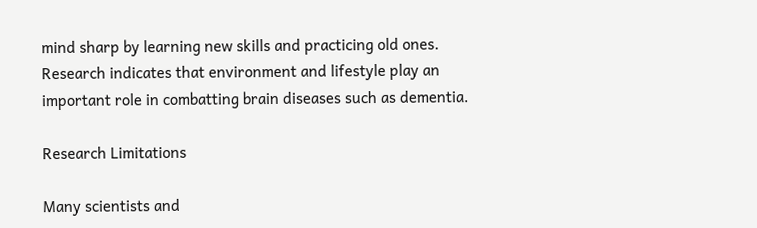mind sharp by learning new skills and practicing old ones. Research indicates that environment and lifestyle play an important role in combatting brain diseases such as dementia.

Research Limitations

Many scientists and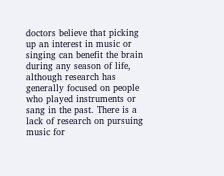doctors believe that picking up an interest in music or singing can benefit the brain during any season of life, although research has generally focused on people who played instruments or sang in the past. There is a lack of research on pursuing music for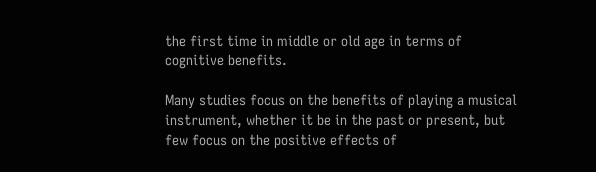the first time in middle or old age in terms of cognitive benefits.

Many studies focus on the benefits of playing a musical instrument, whether it be in the past or present, but few focus on the positive effects of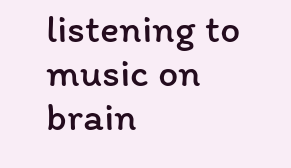listening to music on brain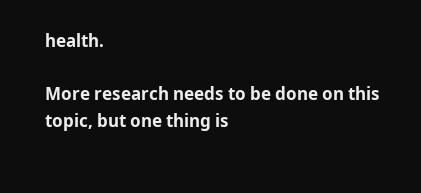health.

More research needs to be done on this topic, but one thing is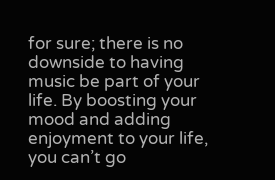for sure; there is no downside to having music be part of your life. By boosting your mood and adding enjoyment to your life, you can’t go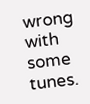wrong with some tunes.